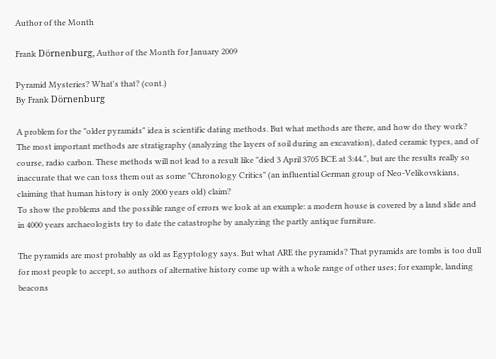Author of the Month

Frank Dörnenburg, Author of the Month for January 2009

Pyramid Mysteries? What's that? (cont.)
By Frank Dörnenburg

A problem for the "older pyramids" idea is scientific dating methods. But what methods are there, and how do they work? The most important methods are stratigraphy (analyzing the layers of soil during an excavation), dated ceramic types, and of course, radio carbon. These methods will not lead to a result like "died 3 April 3705 BCE at 3:44.", but are the results really so inaccurate that we can toss them out as some "Chronology Critics" (an influential German group of Neo-Velikovskians, claiming that human history is only 2000 years old) claim?
To show the problems and the possible range of errors we look at an example: a modern house is covered by a land slide and in 4000 years archaeologists try to date the catastrophe by analyzing the partly antique furniture.

The pyramids are most probably as old as Egyptology says. But what ARE the pyramids? That pyramids are tombs is too dull for most people to accept, so authors of alternative history come up with a whole range of other uses; for example, landing beacons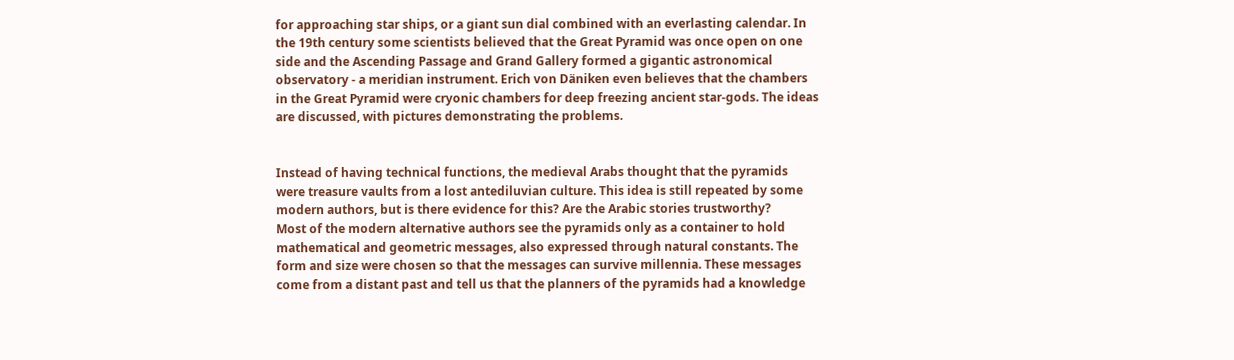for approaching star ships, or a giant sun dial combined with an everlasting calendar. In the 19th century some scientists believed that the Great Pyramid was once open on one side and the Ascending Passage and Grand Gallery formed a gigantic astronomical observatory - a meridian instrument. Erich von Däniken even believes that the chambers in the Great Pyramid were cryonic chambers for deep freezing ancient star-gods. The ideas are discussed, with pictures demonstrating the problems.


Instead of having technical functions, the medieval Arabs thought that the pyramids were treasure vaults from a lost antediluvian culture. This idea is still repeated by some modern authors, but is there evidence for this? Are the Arabic stories trustworthy?
Most of the modern alternative authors see the pyramids only as a container to hold mathematical and geometric messages, also expressed through natural constants. The form and size were chosen so that the messages can survive millennia. These messages come from a distant past and tell us that the planners of the pyramids had a knowledge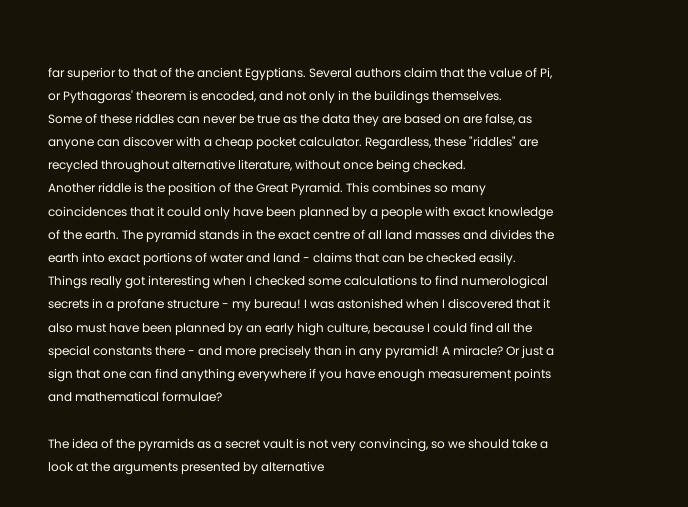far superior to that of the ancient Egyptians. Several authors claim that the value of Pi, or Pythagoras' theorem is encoded, and not only in the buildings themselves.
Some of these riddles can never be true as the data they are based on are false, as anyone can discover with a cheap pocket calculator. Regardless, these "riddles" are recycled throughout alternative literature, without once being checked.
Another riddle is the position of the Great Pyramid. This combines so many coincidences that it could only have been planned by a people with exact knowledge of the earth. The pyramid stands in the exact centre of all land masses and divides the earth into exact portions of water and land - claims that can be checked easily.
Things really got interesting when I checked some calculations to find numerological secrets in a profane structure - my bureau! I was astonished when I discovered that it also must have been planned by an early high culture, because I could find all the special constants there - and more precisely than in any pyramid! A miracle? Or just a sign that one can find anything everywhere if you have enough measurement points and mathematical formulae?

The idea of the pyramids as a secret vault is not very convincing, so we should take a look at the arguments presented by alternative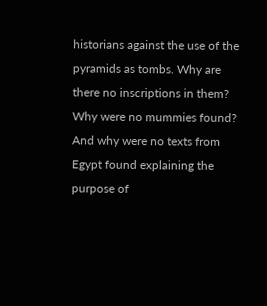historians against the use of the pyramids as tombs. Why are there no inscriptions in them? Why were no mummies found? And why were no texts from Egypt found explaining the purpose of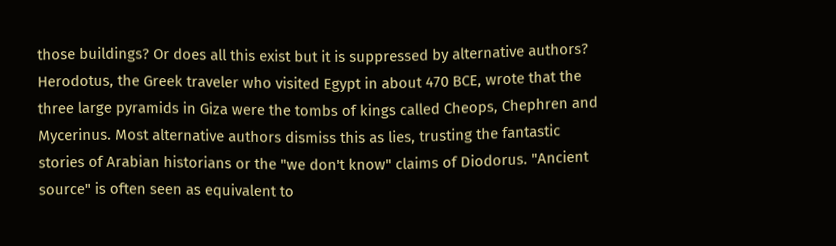those buildings? Or does all this exist but it is suppressed by alternative authors?
Herodotus, the Greek traveler who visited Egypt in about 470 BCE, wrote that the three large pyramids in Giza were the tombs of kings called Cheops, Chephren and Mycerinus. Most alternative authors dismiss this as lies, trusting the fantastic stories of Arabian historians or the "we don't know" claims of Diodorus. "Ancient source" is often seen as equivalent to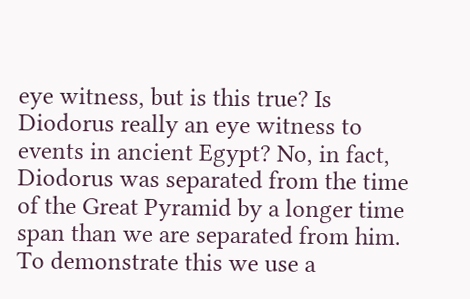eye witness, but is this true? Is Diodorus really an eye witness to events in ancient Egypt? No, in fact, Diodorus was separated from the time of the Great Pyramid by a longer time span than we are separated from him.
To demonstrate this we use a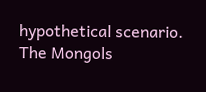hypothetical scenario. The Mongols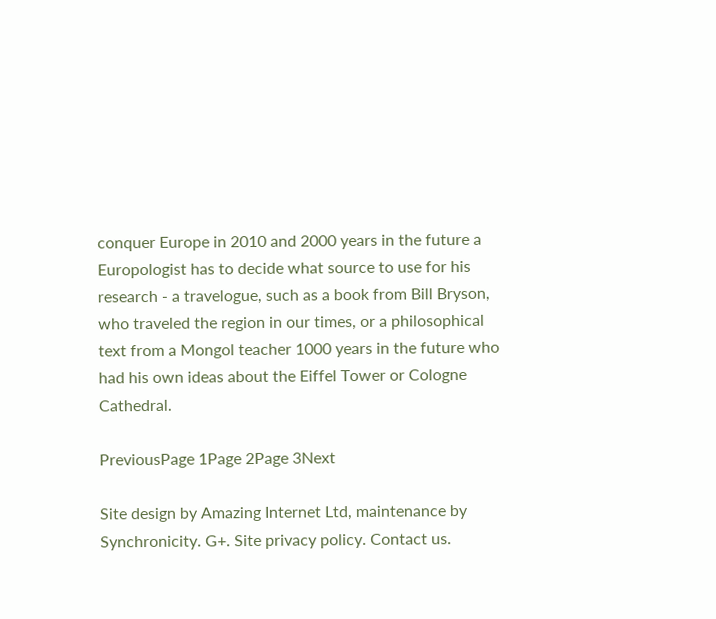conquer Europe in 2010 and 2000 years in the future a Europologist has to decide what source to use for his research - a travelogue, such as a book from Bill Bryson, who traveled the region in our times, or a philosophical text from a Mongol teacher 1000 years in the future who had his own ideas about the Eiffel Tower or Cologne Cathedral.

PreviousPage 1Page 2Page 3Next

Site design by Amazing Internet Ltd, maintenance by Synchronicity. G+. Site privacy policy. Contact us.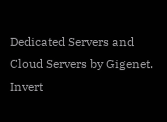Dedicated Servers and Cloud Servers by Gigenet. Invert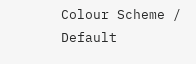Colour Scheme / Default